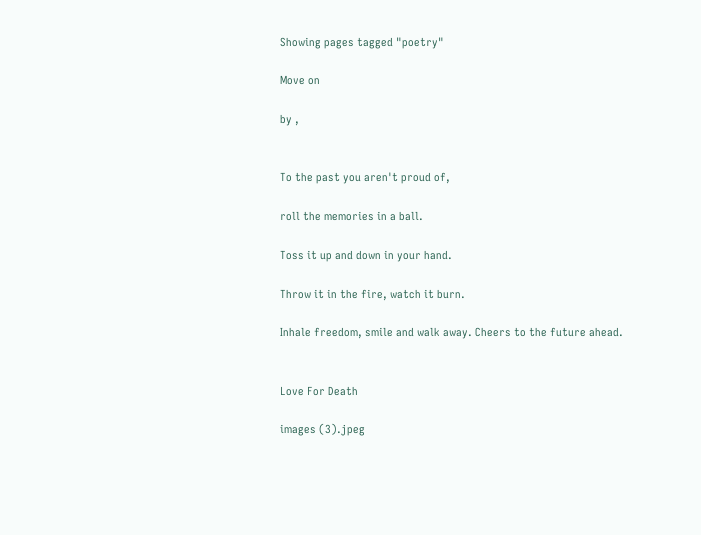Showing pages tagged "poetry"

Move on

by ,


To the past you aren't proud of,

roll the memories in a ball.

Toss it up and down in your hand.

Throw it in the fire, watch it burn.

Inhale freedom, smile and walk away. Cheers to the future ahead.


Love For Death

images (3).jpeg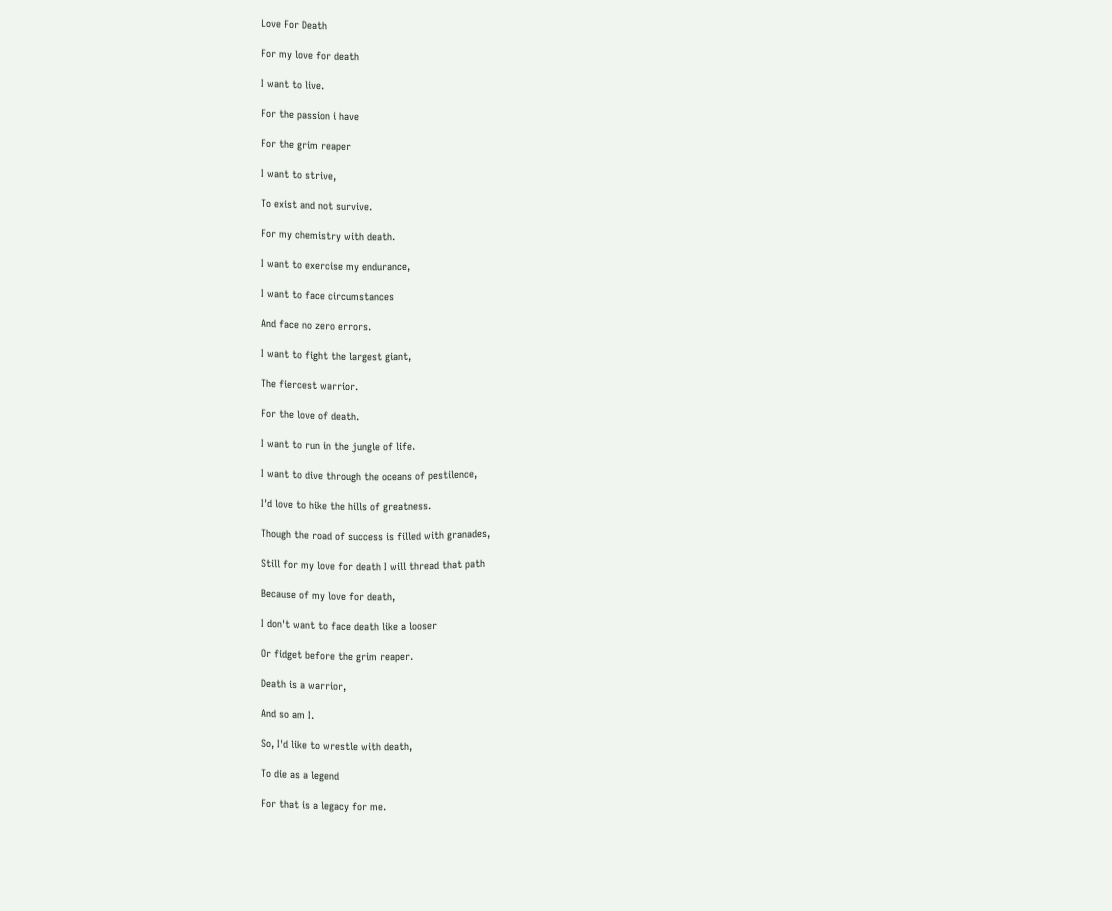Love For Death

For my love for death

I want to live.

For the passion i have

For the grim reaper

I want to strive,

To exist and not survive.

For my chemistry with death.

I want to exercise my endurance,

I want to face circumstances

And face no zero errors.

I want to fight the largest giant,

The fiercest warrior.

For the love of death.

I want to run in the jungle of life.

I want to dive through the oceans of pestilence,

I'd love to hike the hills of greatness.

Though the road of success is filled with granades,

Still for my love for death I will thread that path

Because of my love for death,

I don't want to face death like a looser

Or fidget before the grim reaper.

Death is a warrior,

And so am I.

So, I'd like to wrestle with death,

To die as a legend

For that is a legacy for me.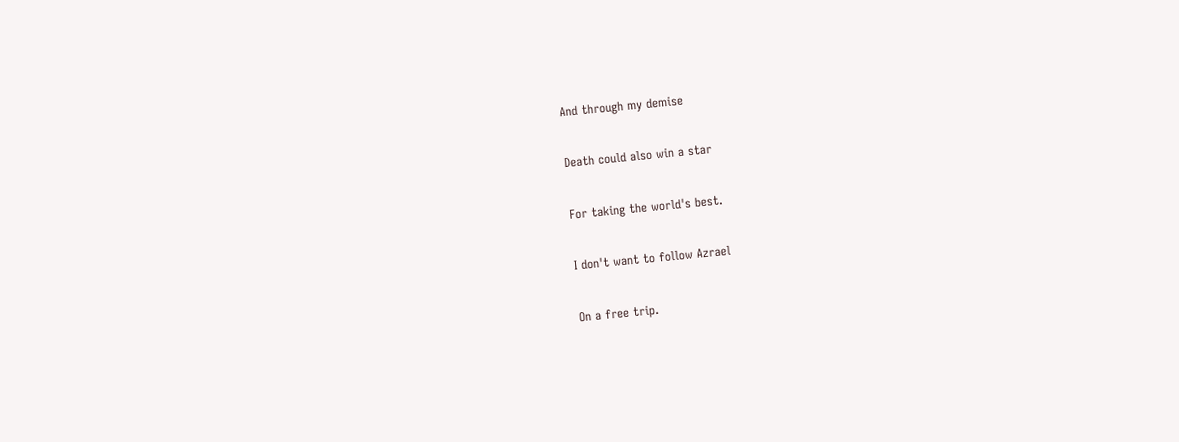And through my demise

Death could also win a star

For taking the world's best.

I don't want to follow Azrael

On a free trip.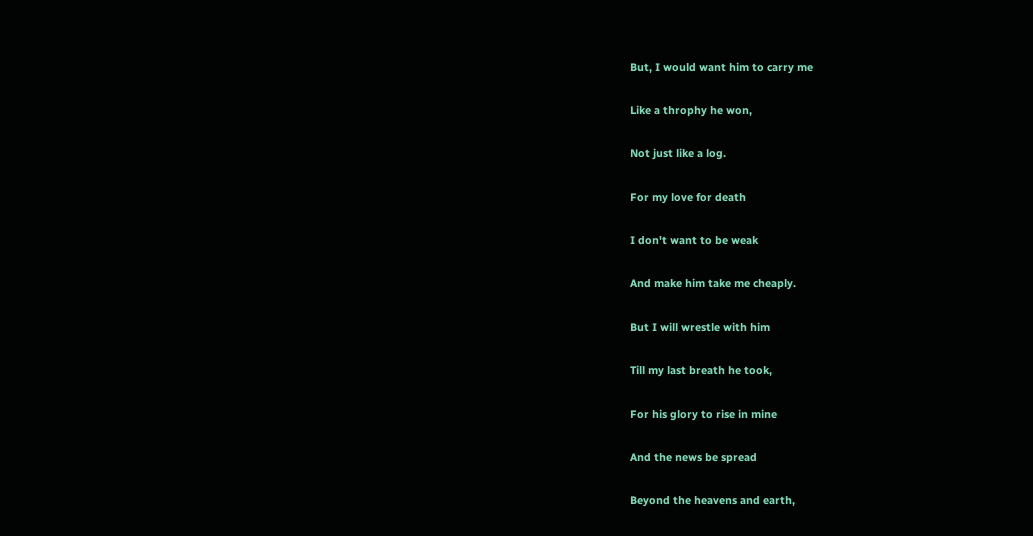But, I would want him to carry me

Like a throphy he won,

Not just like a log.

For my love for death

I don't want to be weak

And make him take me cheaply.

But I will wrestle with him

Till my last breath he took,

For his glory to rise in mine

And the news be spread

Beyond the heavens and earth,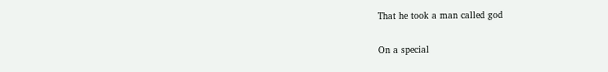That he took a man called god

On a special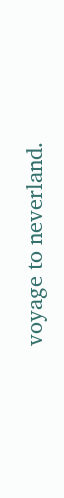voyage to neverland.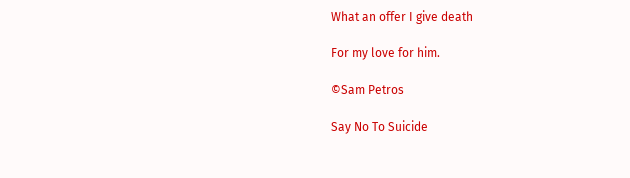What an offer I give death

For my love for him.

©Sam Petros

Say No To Suicide